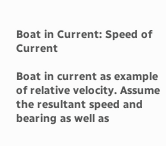Boat in Current: Speed of Current

Boat in current as example of relative velocity. Assume the resultant speed and bearing as well as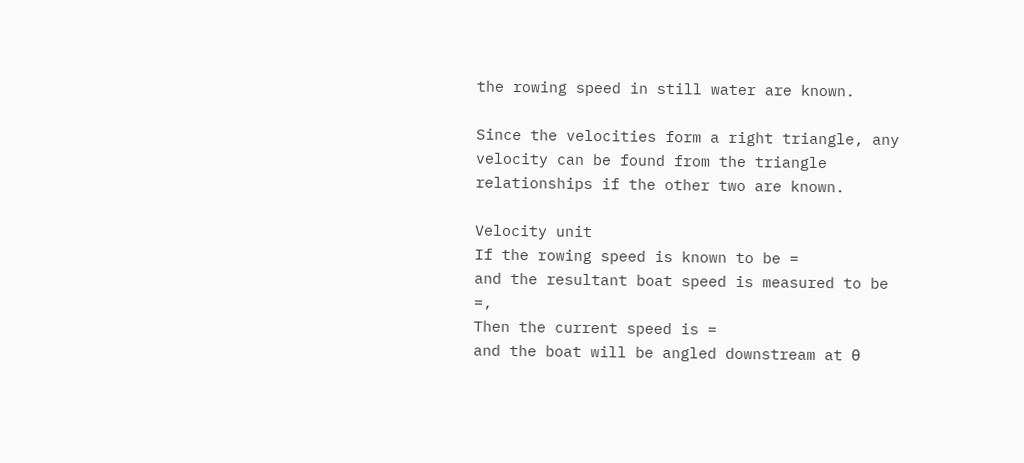the rowing speed in still water are known.

Since the velocities form a right triangle, any velocity can be found from the triangle relationships if the other two are known.

Velocity unit
If the rowing speed is known to be =
and the resultant boat speed is measured to be =,
Then the current speed is =
and the boat will be angled downstream at θ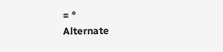= °
Alternate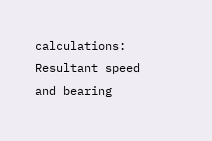calculations: Resultant speed and bearing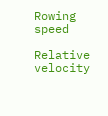Rowing speed

Relative velocity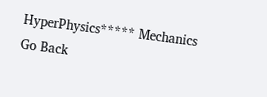HyperPhysics***** Mechanics Go Back